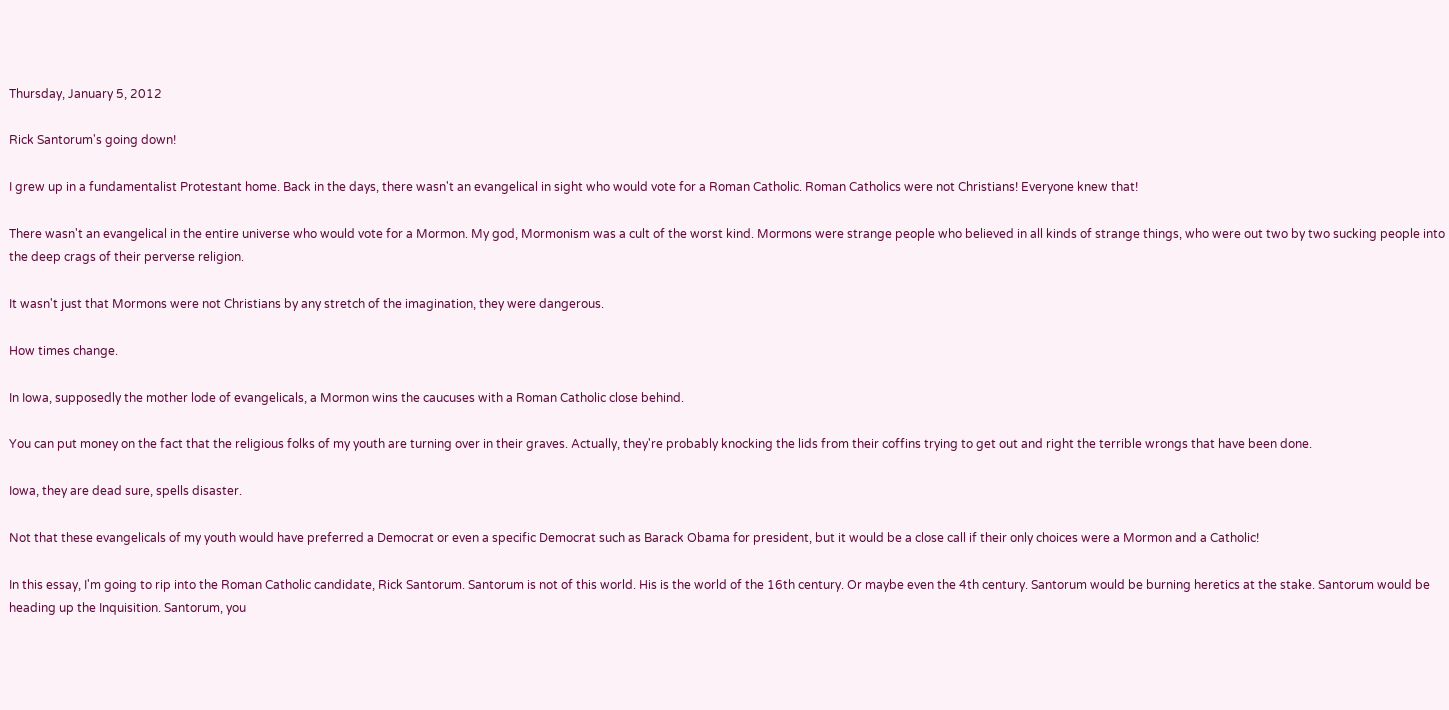Thursday, January 5, 2012

Rick Santorum's going down!

I grew up in a fundamentalist Protestant home. Back in the days, there wasn't an evangelical in sight who would vote for a Roman Catholic. Roman Catholics were not Christians! Everyone knew that!

There wasn't an evangelical in the entire universe who would vote for a Mormon. My god, Mormonism was a cult of the worst kind. Mormons were strange people who believed in all kinds of strange things, who were out two by two sucking people into the deep crags of their perverse religion.

It wasn't just that Mormons were not Christians by any stretch of the imagination, they were dangerous.

How times change.

In Iowa, supposedly the mother lode of evangelicals, a Mormon wins the caucuses with a Roman Catholic close behind.

You can put money on the fact that the religious folks of my youth are turning over in their graves. Actually, they're probably knocking the lids from their coffins trying to get out and right the terrible wrongs that have been done.

Iowa, they are dead sure, spells disaster.

Not that these evangelicals of my youth would have preferred a Democrat or even a specific Democrat such as Barack Obama for president, but it would be a close call if their only choices were a Mormon and a Catholic!

In this essay, I'm going to rip into the Roman Catholic candidate, Rick Santorum. Santorum is not of this world. His is the world of the 16th century. Or maybe even the 4th century. Santorum would be burning heretics at the stake. Santorum would be heading up the Inquisition. Santorum, you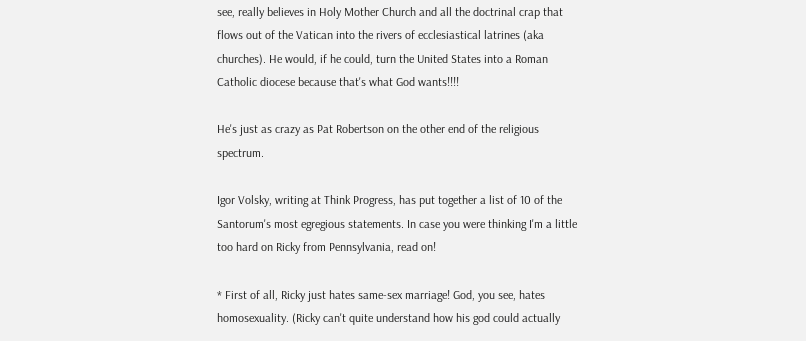see, really believes in Holy Mother Church and all the doctrinal crap that flows out of the Vatican into the rivers of ecclesiastical latrines (aka churches). He would, if he could, turn the United States into a Roman Catholic diocese because that's what God wants!!!!

He's just as crazy as Pat Robertson on the other end of the religious spectrum.

Igor Volsky, writing at Think Progress, has put together a list of 10 of the Santorum's most egregious statements. In case you were thinking I'm a little too hard on Ricky from Pennsylvania, read on!

* First of all, Ricky just hates same-sex marriage! God, you see, hates homosexuality. (Ricky can't quite understand how his god could actually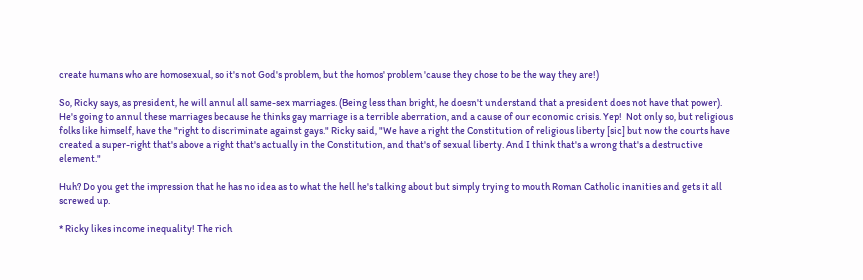create humans who are homosexual, so it's not God's problem, but the homos' problem 'cause they chose to be the way they are!)

So, Ricky says, as president, he will annul all same-sex marriages. (Being less than bright, he doesn't understand that a president does not have that power). He's going to annul these marriages because he thinks gay marriage is a terrible aberration, and a cause of our economic crisis. Yep!  Not only so, but religious folks like himself, have the "right to discriminate against gays." Ricky said, "We have a right the Constitution of religious liberty [sic] but now the courts have created a super-right that's above a right that's actually in the Constitution, and that's of sexual liberty. And I think that's a wrong that's a destructive element."

Huh? Do you get the impression that he has no idea as to what the hell he's talking about but simply trying to mouth Roman Catholic inanities and gets it all screwed up.

* Ricky likes income inequality! The rich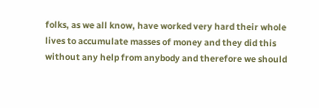folks, as we all know, have worked very hard their whole lives to accumulate masses of money and they did this without any help from anybody and therefore we should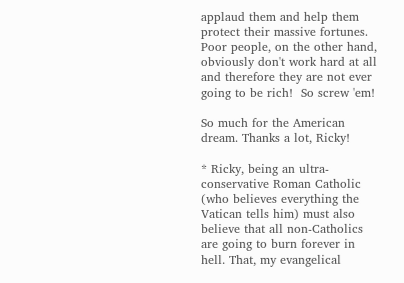applaud them and help them protect their massive fortunes. Poor people, on the other hand, obviously don't work hard at all and therefore they are not ever going to be rich!  So screw 'em!

So much for the American dream. Thanks a lot, Ricky!

* Ricky, being an ultra-conservative Roman Catholic (who believes everything the Vatican tells him) must also believe that all non-Catholics are going to burn forever in hell. That, my evangelical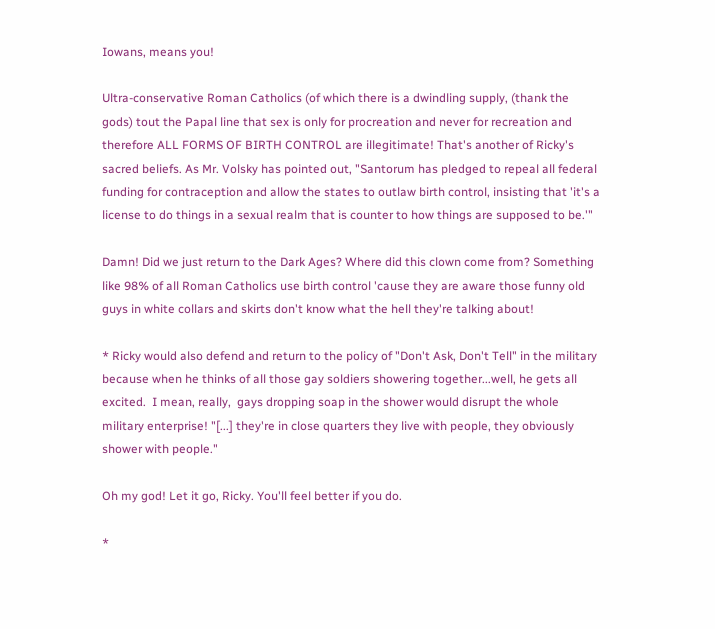Iowans, means you!

Ultra-conservative Roman Catholics (of which there is a dwindling supply, (thank the gods) tout the Papal line that sex is only for procreation and never for recreation and therefore ALL FORMS OF BIRTH CONTROL are illegitimate! That's another of Ricky's sacred beliefs. As Mr. Volsky has pointed out, "Santorum has pledged to repeal all federal funding for contraception and allow the states to outlaw birth control, insisting that 'it's a license to do things in a sexual realm that is counter to how things are supposed to be.'"

Damn! Did we just return to the Dark Ages? Where did this clown come from? Something like 98% of all Roman Catholics use birth control 'cause they are aware those funny old guys in white collars and skirts don't know what the hell they're talking about!

* Ricky would also defend and return to the policy of "Don't Ask, Don't Tell" in the military because when he thinks of all those gay soldiers showering together...well, he gets all excited.  I mean, really,  gays dropping soap in the shower would disrupt the whole military enterprise! "[...] they're in close quarters they live with people, they obviously shower with people."

Oh my god! Let it go, Ricky. You'll feel better if you do.

*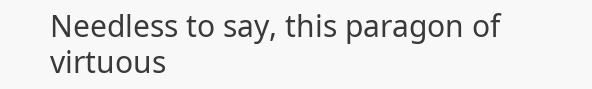Needless to say, this paragon of virtuous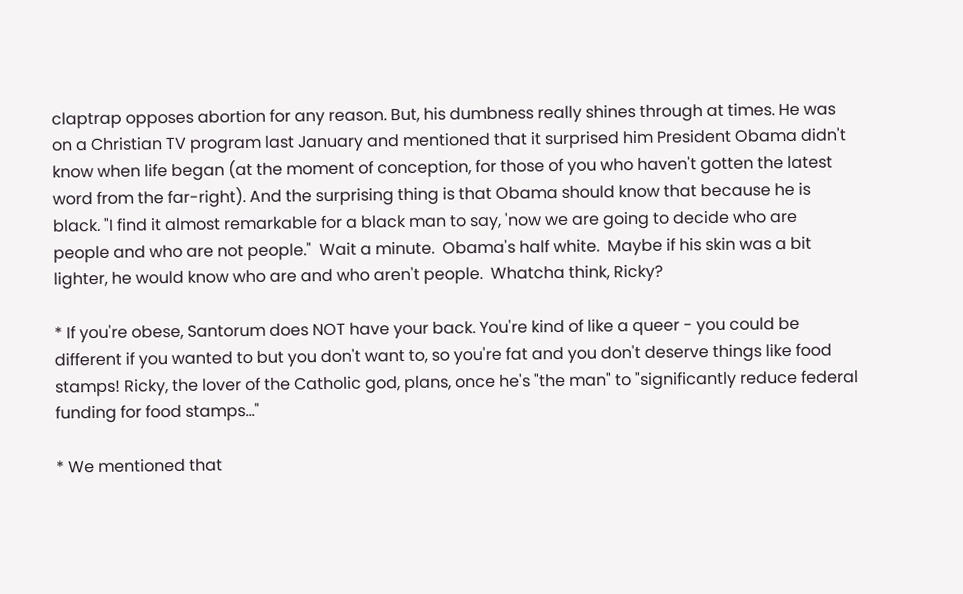claptrap opposes abortion for any reason. But, his dumbness really shines through at times. He was on a Christian TV program last January and mentioned that it surprised him President Obama didn't know when life began (at the moment of conception, for those of you who haven't gotten the latest word from the far-right). And the surprising thing is that Obama should know that because he is black. "I find it almost remarkable for a black man to say, 'now we are going to decide who are people and who are not people."  Wait a minute.  Obama's half white.  Maybe if his skin was a bit lighter, he would know who are and who aren't people.  Whatcha think, Ricky?

* If you're obese, Santorum does NOT have your back. You're kind of like a queer - you could be different if you wanted to but you don't want to, so you're fat and you don't deserve things like food stamps! Ricky, the lover of the Catholic god, plans, once he's "the man" to "significantly reduce federal funding for food stamps..."

* We mentioned that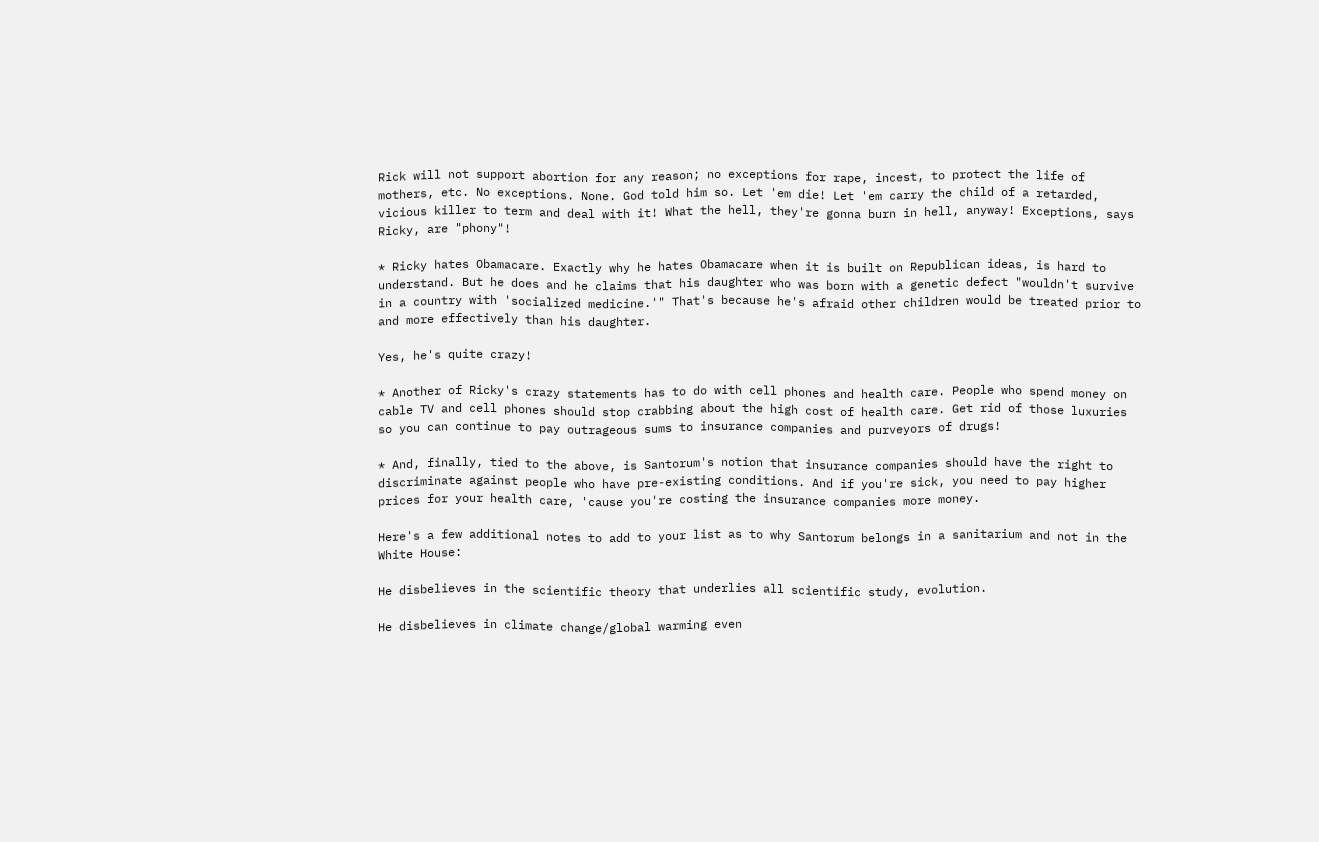Rick will not support abortion for any reason; no exceptions for rape, incest, to protect the life of mothers, etc. No exceptions. None. God told him so. Let 'em die! Let 'em carry the child of a retarded, vicious killer to term and deal with it! What the hell, they're gonna burn in hell, anyway! Exceptions, says Ricky, are "phony"!

* Ricky hates Obamacare. Exactly why he hates Obamacare when it is built on Republican ideas, is hard to understand. But he does and he claims that his daughter who was born with a genetic defect "wouldn't survive in a country with 'socialized medicine.'" That's because he's afraid other children would be treated prior to and more effectively than his daughter.

Yes, he's quite crazy!

* Another of Ricky's crazy statements has to do with cell phones and health care. People who spend money on cable TV and cell phones should stop crabbing about the high cost of health care. Get rid of those luxuries so you can continue to pay outrageous sums to insurance companies and purveyors of drugs!

* And, finally, tied to the above, is Santorum's notion that insurance companies should have the right to discriminate against people who have pre-existing conditions. And if you're sick, you need to pay higher prices for your health care, 'cause you're costing the insurance companies more money.

Here's a few additional notes to add to your list as to why Santorum belongs in a sanitarium and not in the White House:

He disbelieves in the scientific theory that underlies all scientific study, evolution.

He disbelieves in climate change/global warming even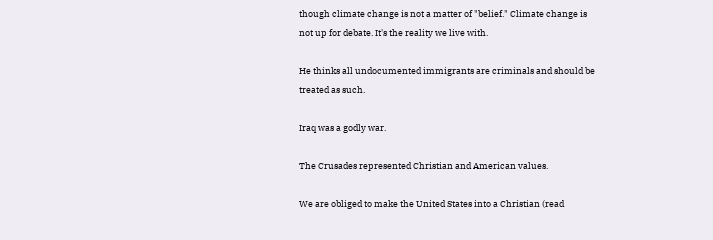though climate change is not a matter of "belief." Climate change is not up for debate. It's the reality we live with.

He thinks all undocumented immigrants are criminals and should be treated as such.

Iraq was a godly war.

The Crusades represented Christian and American values.

We are obliged to make the United States into a Christian (read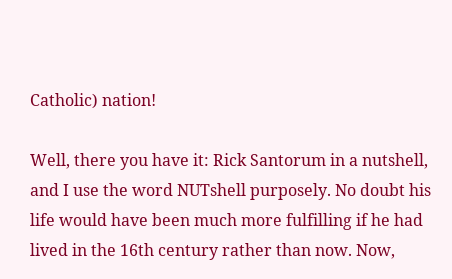Catholic) nation!

Well, there you have it: Rick Santorum in a nutshell, and I use the word NUTshell purposely. No doubt his life would have been much more fulfilling if he had lived in the 16th century rather than now. Now,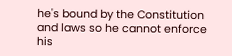he's bound by the Constitution and laws so he cannot enforce his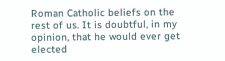Roman Catholic beliefs on the rest of us. It is doubtful, in my opinion, that he would ever get elected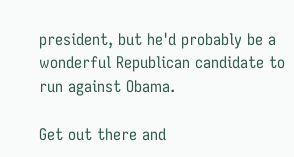president, but he'd probably be a wonderful Republican candidate to run against Obama.

Get out there and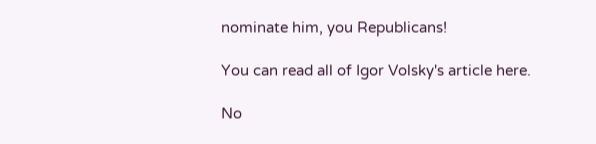nominate him, you Republicans!

You can read all of Igor Volsky's article here.

No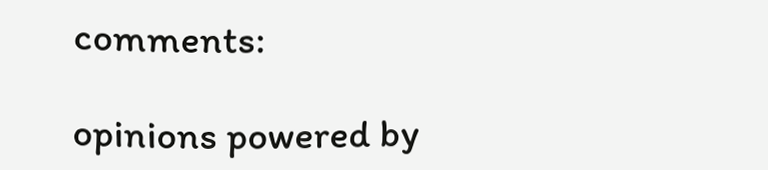comments:

opinions powered by